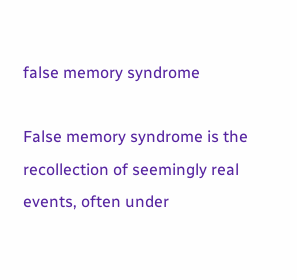false memory syndrome

False memory syndrome is the recollection of seemingly real events, often under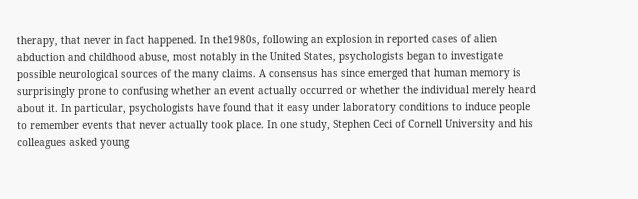therapy, that never in fact happened. In the1980s, following an explosion in reported cases of alien abduction and childhood abuse, most notably in the United States, psychologists began to investigate possible neurological sources of the many claims. A consensus has since emerged that human memory is surprisingly prone to confusing whether an event actually occurred or whether the individual merely heard about it. In particular, psychologists have found that it easy under laboratory conditions to induce people to remember events that never actually took place. In one study, Stephen Ceci of Cornell University and his colleagues asked young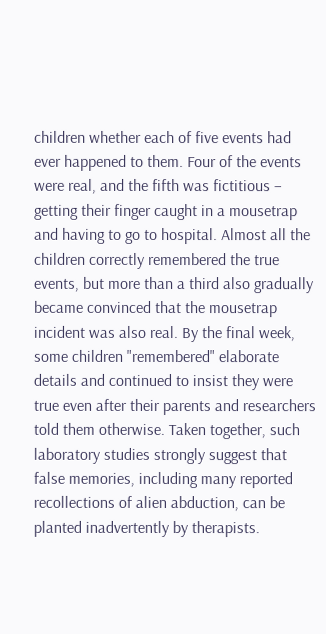children whether each of five events had ever happened to them. Four of the events were real, and the fifth was fictitious – getting their finger caught in a mousetrap and having to go to hospital. Almost all the children correctly remembered the true events, but more than a third also gradually became convinced that the mousetrap incident was also real. By the final week, some children "remembered" elaborate details and continued to insist they were true even after their parents and researchers told them otherwise. Taken together, such laboratory studies strongly suggest that false memories, including many reported recollections of alien abduction, can be planted inadvertently by therapists.